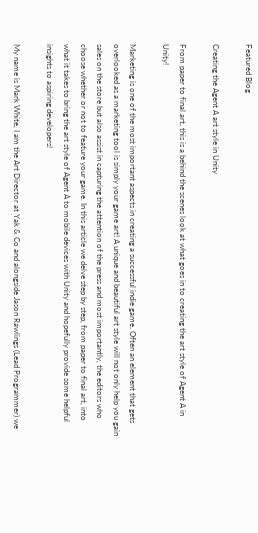Featured Blog

Creating the Agent A art style in Unity

From paper to final art, this is a behind the scenes look at what goes in to creating the art style of Agent A in Unity!

Marketing is one of the most important aspects in creating a successful indie game. Often an element that gets overlooked as a marketing tool is simply your game art! A unique and beautiful art style will not only help you gain sales on the store but also assist in capturing the attention of the press and most importantly, the editors who choose whether or not to feature your game. In this article we delve step by step, from paper to final art, into what it takes to bring the art style of Agent A to mobile devices with Unity and hopefully provide some helpful insights to aspiring developers!

My name is Mark White, I am the Art Director at Yak & Co and alongside Jason Rawlings (Lead Programmer) we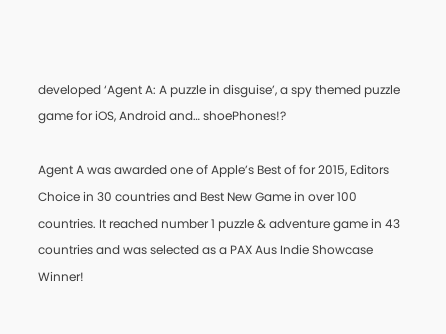developed ‘Agent A: A puzzle in disguise’, a spy themed puzzle game for iOS, Android and… shoePhones!?

Agent A was awarded one of Apple’s Best of for 2015, Editors Choice in 30 countries and Best New Game in over 100 countries. It reached number 1 puzzle & adventure game in 43 countries and was selected as a PAX Aus Indie Showcase Winner!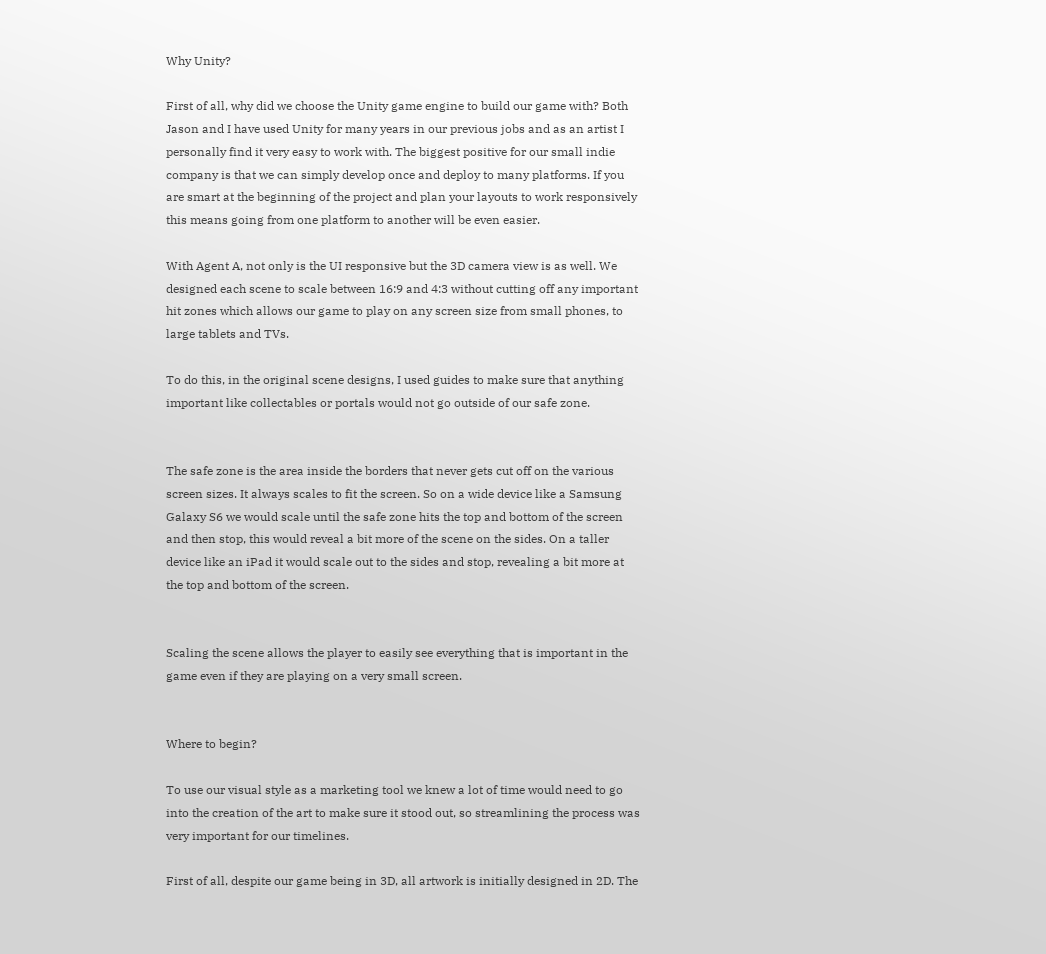Why Unity?

First of all, why did we choose the Unity game engine to build our game with? Both Jason and I have used Unity for many years in our previous jobs and as an artist I personally find it very easy to work with. The biggest positive for our small indie company is that we can simply develop once and deploy to many platforms. If you are smart at the beginning of the project and plan your layouts to work responsively this means going from one platform to another will be even easier.

With Agent A, not only is the UI responsive but the 3D camera view is as well. We designed each scene to scale between 16:9 and 4:3 without cutting off any important hit zones which allows our game to play on any screen size from small phones, to large tablets and TVs.

To do this, in the original scene designs, I used guides to make sure that anything important like collectables or portals would not go outside of our safe zone.


The safe zone is the area inside the borders that never gets cut off on the various screen sizes. It always scales to fit the screen. So on a wide device like a Samsung Galaxy S6 we would scale until the safe zone hits the top and bottom of the screen and then stop, this would reveal a bit more of the scene on the sides. On a taller device like an iPad it would scale out to the sides and stop, revealing a bit more at the top and bottom of the screen.


Scaling the scene allows the player to easily see everything that is important in the game even if they are playing on a very small screen.


Where to begin?

To use our visual style as a marketing tool we knew a lot of time would need to go into the creation of the art to make sure it stood out, so streamlining the process was very important for our timelines.

First of all, despite our game being in 3D, all artwork is initially designed in 2D. The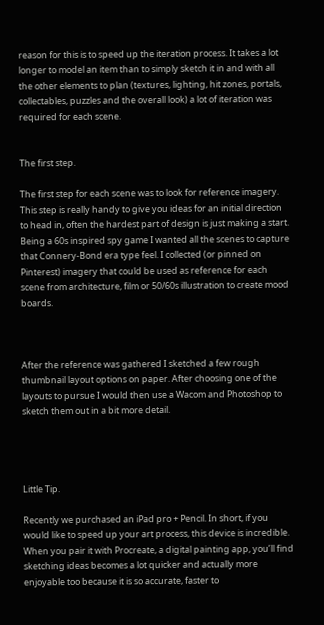reason for this is to speed up the iteration process. It takes a lot longer to model an item than to simply sketch it in and with all the other elements to plan (textures, lighting, hit zones, portals, collectables, puzzles and the overall look) a lot of iteration was required for each scene.


The first step.

The first step for each scene was to look for reference imagery. This step is really handy to give you ideas for an initial direction to head in, often the hardest part of design is just making a start. Being a 60s inspired spy game I wanted all the scenes to capture that Connery-Bond era type feel. I collected (or pinned on Pinterest) imagery that could be used as reference for each scene from architecture, film or 50/60s illustration to create mood boards.



After the reference was gathered I sketched a few rough thumbnail layout options on paper. After choosing one of the layouts to pursue I would then use a Wacom and Photoshop to sketch them out in a bit more detail.




Little Tip.

Recently we purchased an iPad pro + Pencil. In short, if you would like to speed up your art process, this device is incredible. When you pair it with Procreate, a digital painting app, you’ll find sketching ideas becomes a lot quicker and actually more enjoyable too because it is so accurate, faster to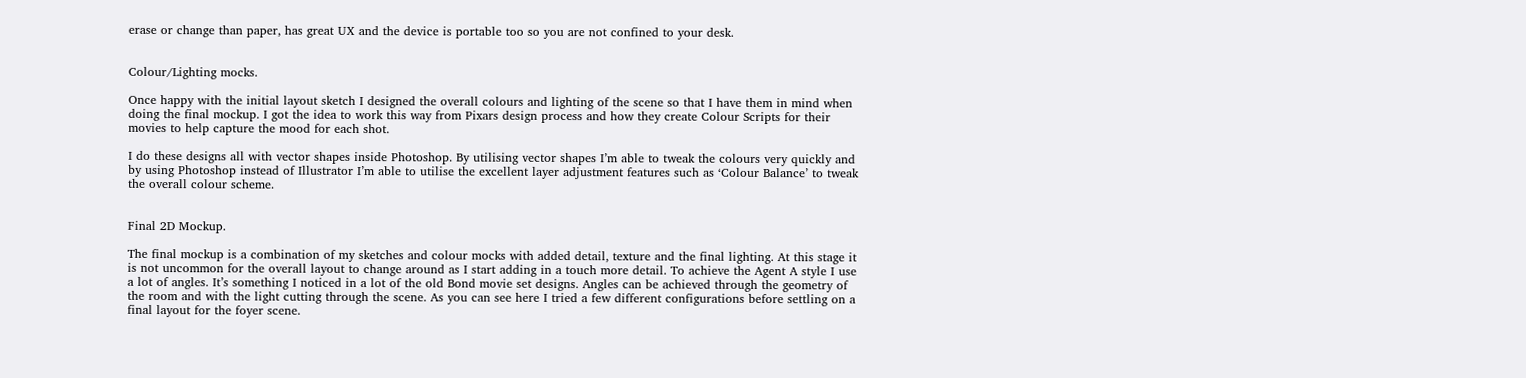erase or change than paper, has great UX and the device is portable too so you are not confined to your desk.


Colour/Lighting mocks.

Once happy with the initial layout sketch I designed the overall colours and lighting of the scene so that I have them in mind when doing the final mockup. I got the idea to work this way from Pixars design process and how they create Colour Scripts for their movies to help capture the mood for each shot.

I do these designs all with vector shapes inside Photoshop. By utilising vector shapes I’m able to tweak the colours very quickly and by using Photoshop instead of Illustrator I’m able to utilise the excellent layer adjustment features such as ‘Colour Balance’ to tweak the overall colour scheme.


Final 2D Mockup.

The final mockup is a combination of my sketches and colour mocks with added detail, texture and the final lighting. At this stage it is not uncommon for the overall layout to change around as I start adding in a touch more detail. To achieve the Agent A style I use a lot of angles. It’s something I noticed in a lot of the old Bond movie set designs. Angles can be achieved through the geometry of the room and with the light cutting through the scene. As you can see here I tried a few different configurations before settling on a final layout for the foyer scene.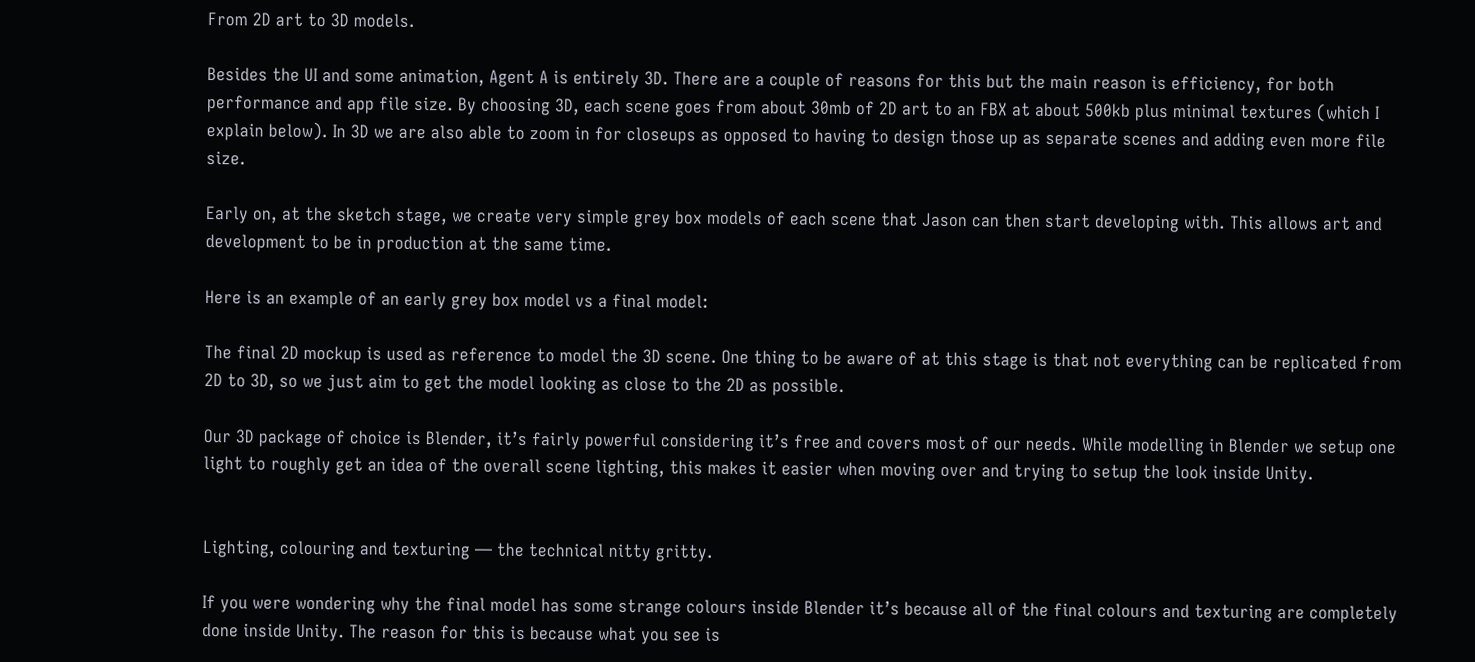From 2D art to 3D models.

Besides the UI and some animation, Agent A is entirely 3D. There are a couple of reasons for this but the main reason is efficiency, for both performance and app file size. By choosing 3D, each scene goes from about 30mb of 2D art to an FBX at about 500kb plus minimal textures (which I explain below). In 3D we are also able to zoom in for closeups as opposed to having to design those up as separate scenes and adding even more file size.

Early on, at the sketch stage, we create very simple grey box models of each scene that Jason can then start developing with. This allows art and development to be in production at the same time.

Here is an example of an early grey box model vs a final model:

The final 2D mockup is used as reference to model the 3D scene. One thing to be aware of at this stage is that not everything can be replicated from 2D to 3D, so we just aim to get the model looking as close to the 2D as possible.

Our 3D package of choice is Blender, it’s fairly powerful considering it’s free and covers most of our needs. While modelling in Blender we setup one light to roughly get an idea of the overall scene lighting, this makes it easier when moving over and trying to setup the look inside Unity.


Lighting, colouring and texturing — the technical nitty gritty.

If you were wondering why the final model has some strange colours inside Blender it’s because all of the final colours and texturing are completely done inside Unity. The reason for this is because what you see is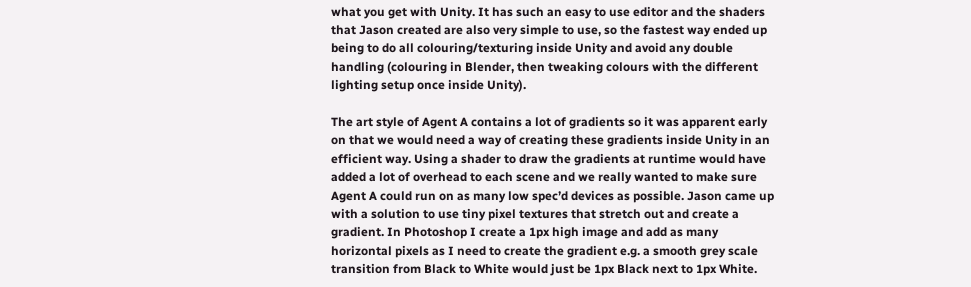what you get with Unity. It has such an easy to use editor and the shaders that Jason created are also very simple to use, so the fastest way ended up being to do all colouring/texturing inside Unity and avoid any double handling (colouring in Blender, then tweaking colours with the different lighting setup once inside Unity).

The art style of Agent A contains a lot of gradients so it was apparent early on that we would need a way of creating these gradients inside Unity in an efficient way. Using a shader to draw the gradients at runtime would have added a lot of overhead to each scene and we really wanted to make sure Agent A could run on as many low spec’d devices as possible. Jason came up with a solution to use tiny pixel textures that stretch out and create a gradient. In Photoshop I create a 1px high image and add as many horizontal pixels as I need to create the gradient e.g. a smooth grey scale transition from Black to White would just be 1px Black next to 1px White.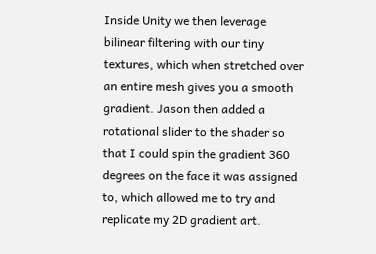Inside Unity we then leverage bilinear filtering with our tiny textures, which when stretched over an entire mesh gives you a smooth gradient. Jason then added a rotational slider to the shader so that I could spin the gradient 360 degrees on the face it was assigned to, which allowed me to try and replicate my 2D gradient art.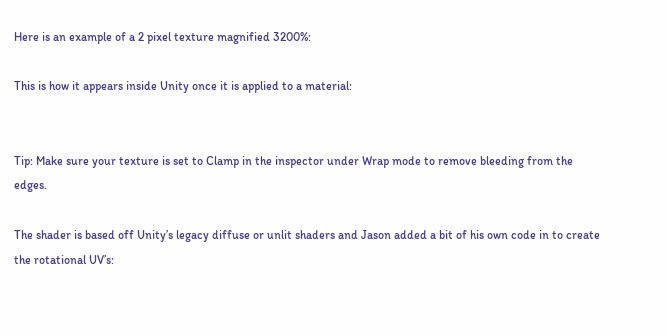Here is an example of a 2 pixel texture magnified 3200%:

This is how it appears inside Unity once it is applied to a material:


Tip: Make sure your texture is set to Clamp in the inspector under Wrap mode to remove bleeding from the edges.

The shader is based off Unity’s legacy diffuse or unlit shaders and Jason added a bit of his own code in to create the rotational UV’s: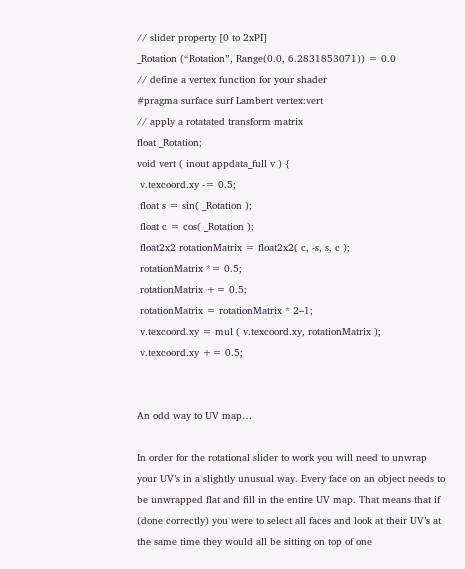// slider property [0 to 2xPI]
_Rotation (“Rotation”, Range(0.0, 6.2831853071)) = 0.0
// define a vertex function for your shader
#pragma surface surf Lambert vertex:vert
// apply a rotatated transform matrix
float _Rotation;
void vert ( inout appdata_full v ) {
 v.texcoord.xy -= 0.5;
 float s = sin( _Rotation );
 float c = cos( _Rotation );
 float2x2 rotationMatrix = float2x2( c, -s, s, c );
 rotationMatrix *= 0.5;
 rotationMatrix += 0.5;
 rotationMatrix = rotationMatrix * 2–1;
 v.texcoord.xy = mul ( v.texcoord.xy, rotationMatrix );
 v.texcoord.xy += 0.5;


An odd way to UV map…

In order for the rotational slider to work you will need to unwrap your UV’s in a slightly unusual way. Every face on an object needs to be unwrapped flat and fill in the entire UV map. That means that if (done correctly) you were to select all faces and look at their UV’s at the same time they would all be sitting on top of one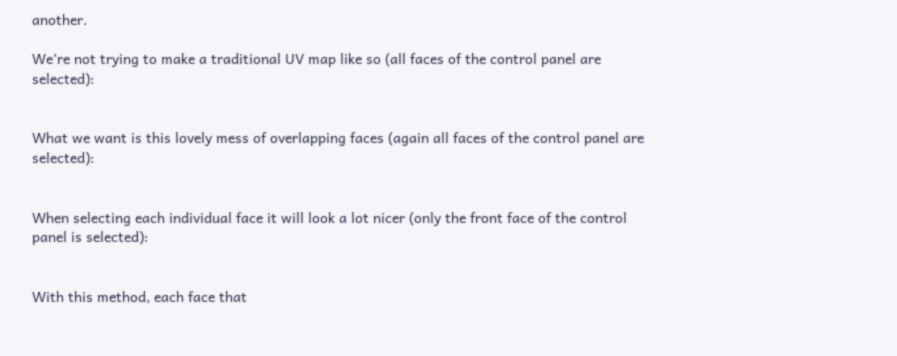another.

We’re not trying to make a traditional UV map like so (all faces of the control panel are selected):


What we want is this lovely mess of overlapping faces (again all faces of the control panel are selected):


When selecting each individual face it will look a lot nicer (only the front face of the control panel is selected):


With this method, each face that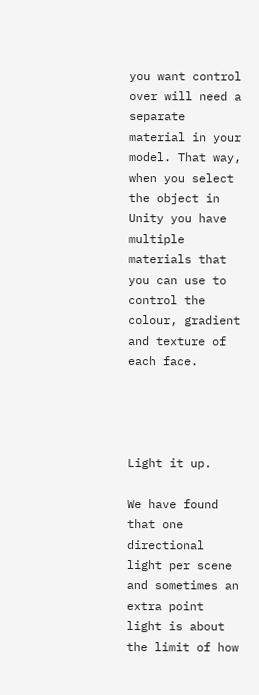you want control over will need a separate material in your model. That way, when you select the object in Unity you have multiple materials that you can use to control the colour, gradient and texture of each face.




Light it up.

We have found that one directional light per scene and sometimes an extra point light is about the limit of how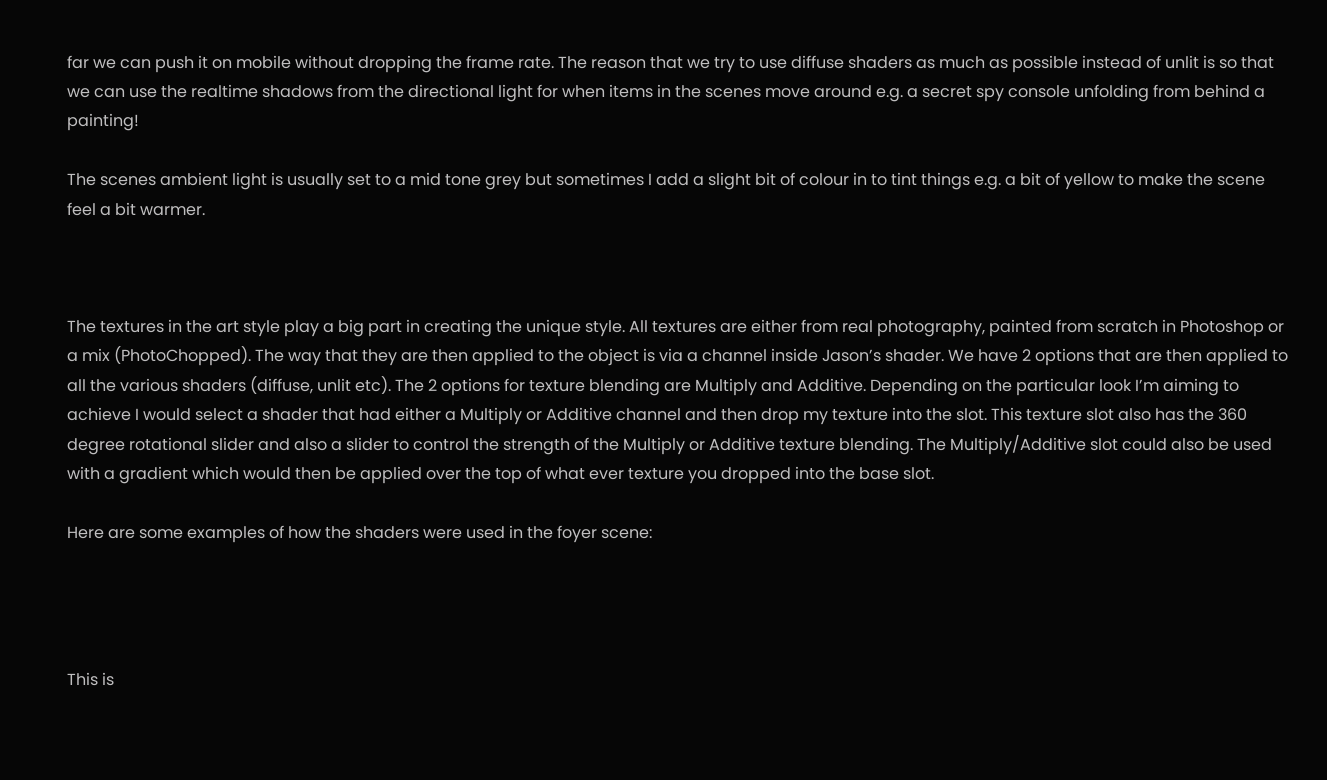far we can push it on mobile without dropping the frame rate. The reason that we try to use diffuse shaders as much as possible instead of unlit is so that we can use the realtime shadows from the directional light for when items in the scenes move around e.g. a secret spy console unfolding from behind a painting!

The scenes ambient light is usually set to a mid tone grey but sometimes I add a slight bit of colour in to tint things e.g. a bit of yellow to make the scene feel a bit warmer.



The textures in the art style play a big part in creating the unique style. All textures are either from real photography, painted from scratch in Photoshop or a mix (PhotoChopped). The way that they are then applied to the object is via a channel inside Jason’s shader. We have 2 options that are then applied to all the various shaders (diffuse, unlit etc). The 2 options for texture blending are Multiply and Additive. Depending on the particular look I’m aiming to achieve I would select a shader that had either a Multiply or Additive channel and then drop my texture into the slot. This texture slot also has the 360 degree rotational slider and also a slider to control the strength of the Multiply or Additive texture blending. The Multiply/Additive slot could also be used with a gradient which would then be applied over the top of what ever texture you dropped into the base slot.

Here are some examples of how the shaders were used in the foyer scene:




This is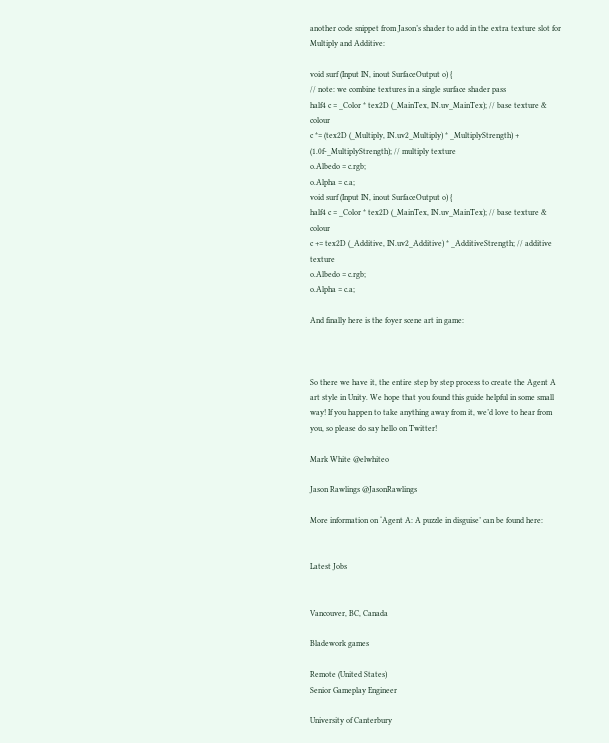another code snippet from Jason’s shader to add in the extra texture slot for Multiply and Additive:

void surf (Input IN, inout SurfaceOutput o) {
// note: we combine textures in a single surface shader pass
half4 c = _Color * tex2D (_MainTex, IN.uv_MainTex); // base texture & colour
c *= (tex2D (_Multiply, IN.uv2_Multiply) * _MultiplyStrength) + (1.0f-_MultiplyStrength); // multiply texture
o.Albedo = c.rgb;
o.Alpha = c.a;
void surf (Input IN, inout SurfaceOutput o) {
half4 c = _Color * tex2D (_MainTex, IN.uv_MainTex); // base texture & colour
c += tex2D (_Additive, IN.uv2_Additive) * _AdditiveStrength; // additive texture
o.Albedo = c.rgb;
o.Alpha = c.a;

And finally here is the foyer scene art in game:



So there we have it, the entire step by step process to create the Agent A art style in Unity. We hope that you found this guide helpful in some small way! If you happen to take anything away from it, we’d love to hear from you, so please do say hello on Twitter!

Mark White @elwhiteo

Jason Rawlings @JasonRawlings

More information on ‘Agent A: A puzzle in disguise’ can be found here:


Latest Jobs


Vancouver, BC, Canada

Bladework games

Remote (United States)
Senior Gameplay Engineer

University of Canterbury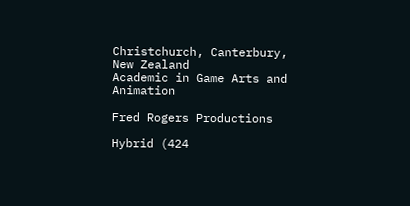Christchurch, Canterbury, New Zealand
Academic in Game Arts and Animation

Fred Rogers Productions

Hybrid (424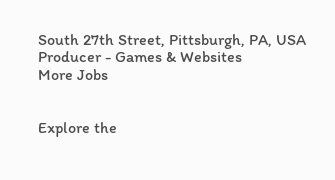South 27th Street, Pittsburgh, PA, USA
Producer - Games & Websites
More Jobs


Explore the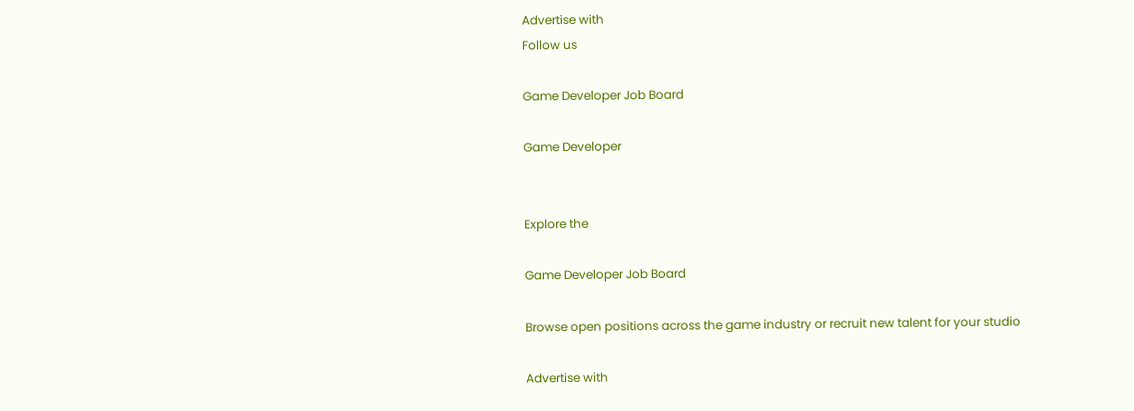Advertise with
Follow us

Game Developer Job Board

Game Developer


Explore the

Game Developer Job Board

Browse open positions across the game industry or recruit new talent for your studio

Advertise with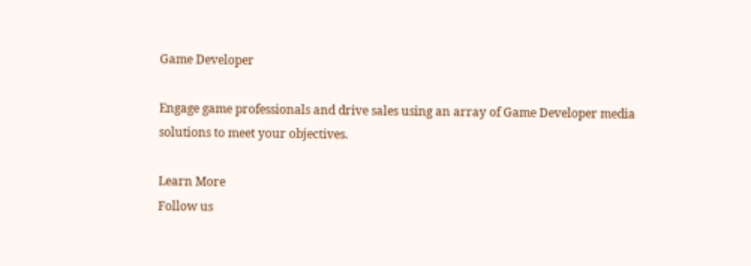Game Developer

Engage game professionals and drive sales using an array of Game Developer media solutions to meet your objectives.

Learn More
Follow us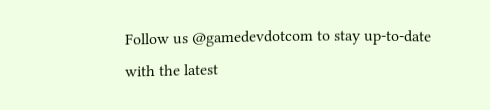Follow us @gamedevdotcom to stay up-to-date with the latest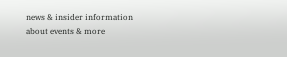news & insider information about events & more